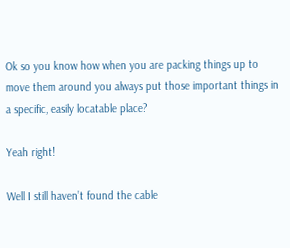Ok so you know how when you are packing things up to move them around you always put those important things in a specific, easily locatable place?

Yeah right!

Well I still haven’t found the cable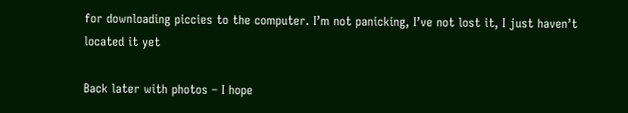for downloading piccies to the computer. I’m not panicking, I’ve not lost it, I just haven’t located it yet

Back later with photos – I hope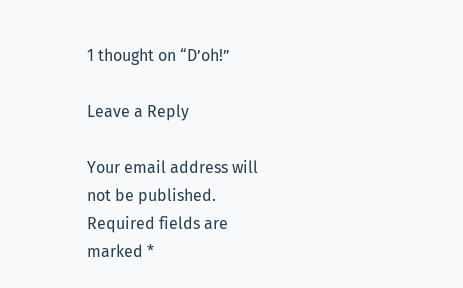1 thought on “D’oh!”

Leave a Reply

Your email address will not be published. Required fields are marked *